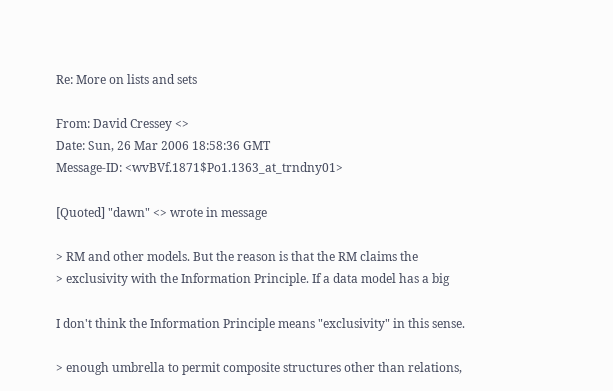Re: More on lists and sets

From: David Cressey <>
Date: Sun, 26 Mar 2006 18:58:36 GMT
Message-ID: <wvBVf.1871$Po1.1363_at_trndny01>

[Quoted] "dawn" <> wrote in message

> RM and other models. But the reason is that the RM claims the
> exclusivity with the Information Principle. If a data model has a big

I don't think the Information Principle means "exclusivity" in this sense.

> enough umbrella to permit composite structures other than relations,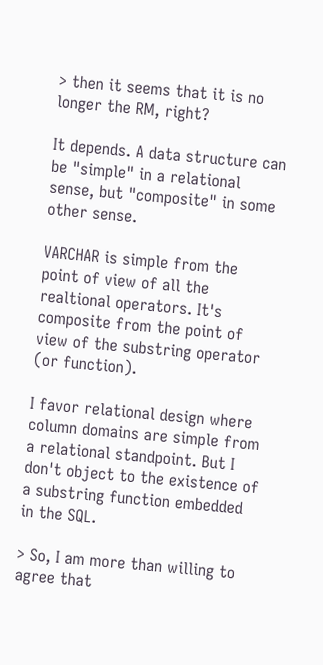> then it seems that it is no longer the RM, right?

It depends. A data structure can be "simple" in a relational sense, but "composite" in some other sense.

VARCHAR is simple from the point of view of all the realtional operators. It's composite from the point of view of the substring operator (or function).

I favor relational design where column domains are simple from a relational standpoint. But I don't object to the existence of a substring function embedded in the SQL.

> So, I am more than willing to agree that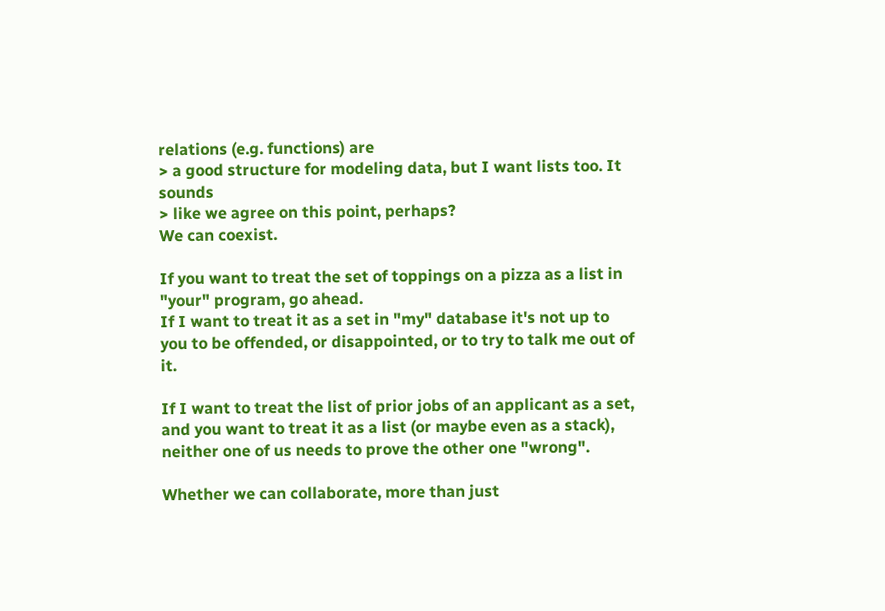relations (e.g. functions) are
> a good structure for modeling data, but I want lists too. It sounds
> like we agree on this point, perhaps?
We can coexist.

If you want to treat the set of toppings on a pizza as a list in "your" program, go ahead.
If I want to treat it as a set in "my" database it's not up to you to be offended, or disappointed, or to try to talk me out of it.

If I want to treat the list of prior jobs of an applicant as a set, and you want to treat it as a list (or maybe even as a stack), neither one of us needs to prove the other one "wrong".

Whether we can collaborate, more than just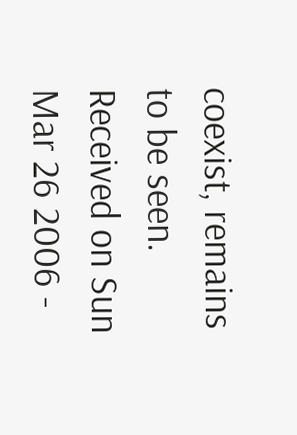coexist, remains to be seen. Received on Sun Mar 26 2006 -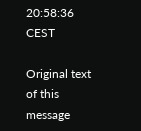20:58:36 CEST

Original text of this message